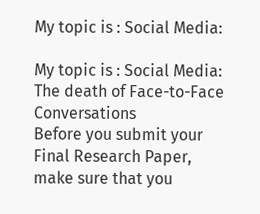My topic is : Social Media:

My topic is : Social Media: The death of Face-to-Face Conversations
Before you submit your Final Research Paper, make sure that you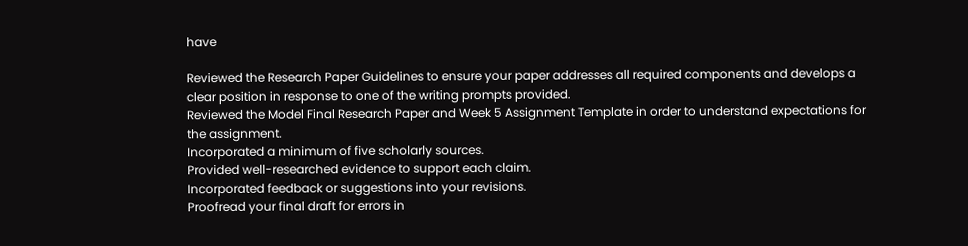have

Reviewed the Research Paper Guidelines to ensure your paper addresses all required components and develops a clear position in response to one of the writing prompts provided.
Reviewed the Model Final Research Paper and Week 5 Assignment Template in order to understand expectations for the assignment.
Incorporated a minimum of five scholarly sources.
Provided well-researched evidence to support each claim.
Incorporated feedback or suggestions into your revisions.
Proofread your final draft for errors in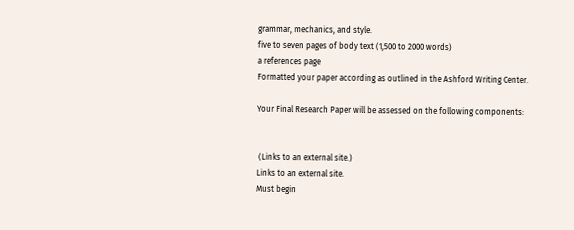grammar, mechanics, and style.
five to seven pages of body text (1,500 to 2000 words)
a references page
Formatted your paper according as outlined in the Ashford Writing Center.

Your Final Research Paper will be assessed on the following components:


 (Links to an external site.)
Links to an external site.
Must begin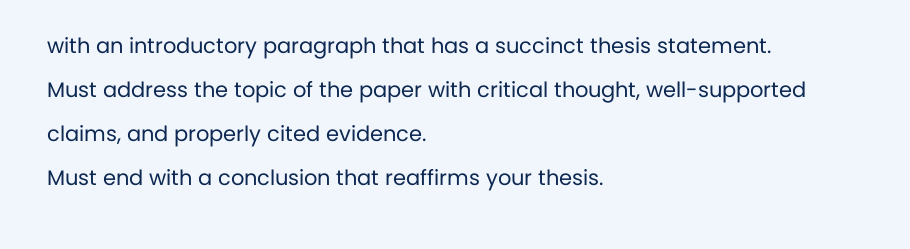with an introductory paragraph that has a succinct thesis statement.
Must address the topic of the paper with critical thought, well-supported claims, and properly cited evidence.
Must end with a conclusion that reaffirms your thesis.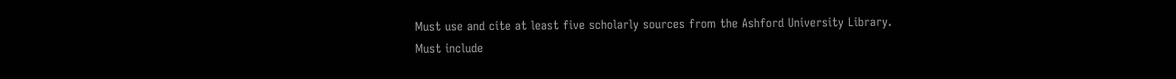Must use and cite at least five scholarly sources from the Ashford University Library.
Must include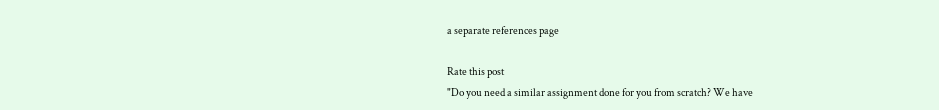a separate references page

Rate this post
"Do you need a similar assignment done for you from scratch? We have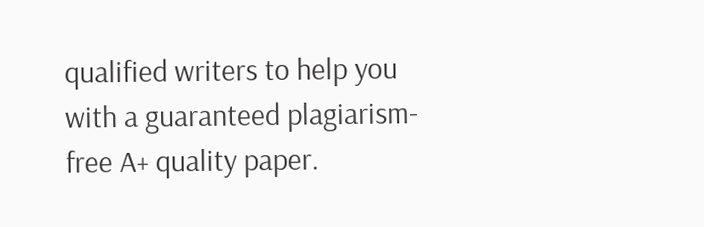qualified writers to help you with a guaranteed plagiarism-free A+ quality paper.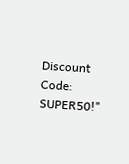Discount Code: SUPER50!"